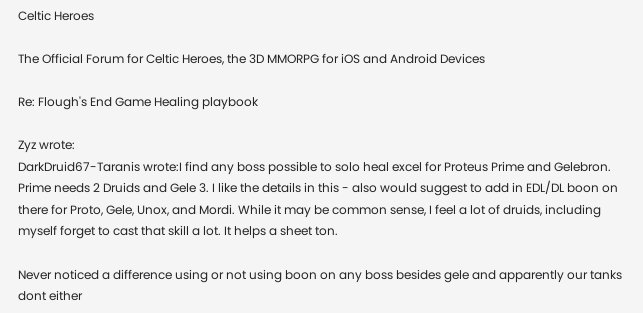Celtic Heroes

The Official Forum for Celtic Heroes, the 3D MMORPG for iOS and Android Devices

Re: Flough's End Game Healing playbook

Zyz wrote:
DarkDruid67-Taranis wrote:I find any boss possible to solo heal excel for Proteus Prime and Gelebron. Prime needs 2 Druids and Gele 3. I like the details in this - also would suggest to add in EDL/DL boon on there for Proto, Gele, Unox, and Mordi. While it may be common sense, I feel a lot of druids, including myself forget to cast that skill a lot. It helps a sheet ton.

Never noticed a difference using or not using boon on any boss besides gele and apparently our tanks dont either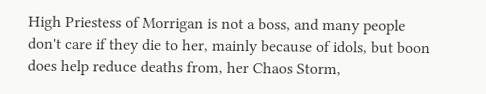High Priestess of Morrigan is not a boss, and many people don't care if they die to her, mainly because of idols, but boon does help reduce deaths from, her Chaos Storm,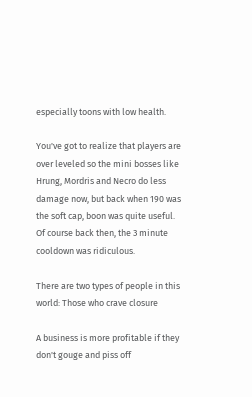especially toons with low health.

You've got to realize that players are over leveled so the mini bosses like Hrung, Mordris and Necro do less damage now, but back when 190 was the soft cap, boon was quite useful. Of course back then, the 3 minute cooldown was ridiculous.

There are two types of people in this world: Those who crave closure

A business is more profitable if they don't gouge and piss off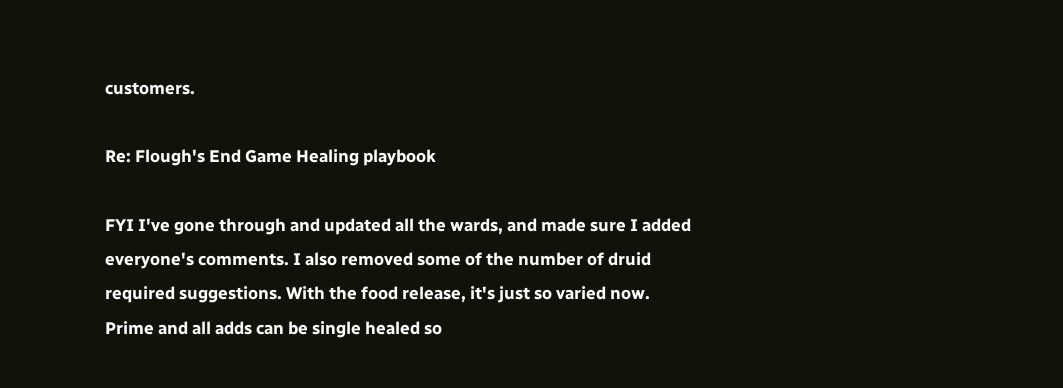customers.

Re: Flough's End Game Healing playbook

FYI I've gone through and updated all the wards, and made sure I added everyone's comments. I also removed some of the number of druid required suggestions. With the food release, it's just so varied now. Prime and all adds can be single healed so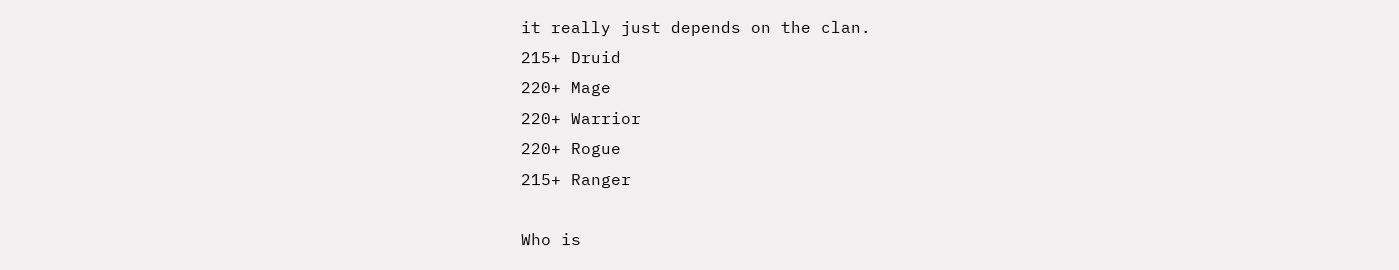it really just depends on the clan.
215+ Druid
220+ Mage
220+ Warrior
220+ Rogue
215+ Ranger

Who is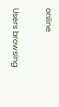online

Users browsing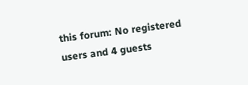this forum: No registered users and 4 guests